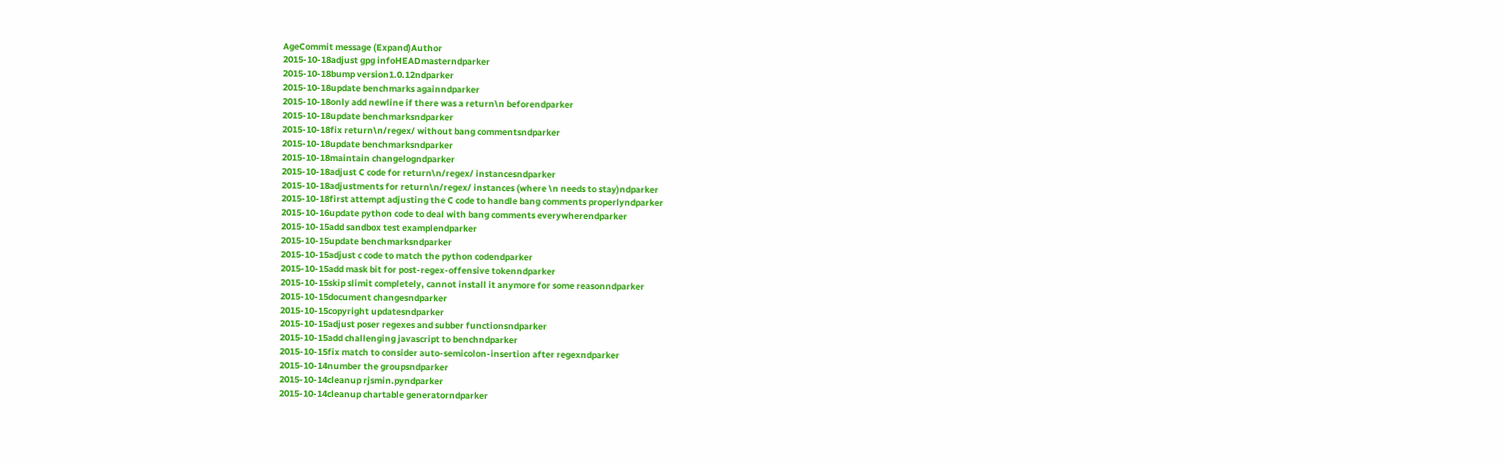AgeCommit message (Expand)Author
2015-10-18adjust gpg infoHEADmasterndparker
2015-10-18bump version1.0.12ndparker
2015-10-18update benchmarks againndparker
2015-10-18only add newline if there was a return\n beforendparker
2015-10-18update benchmarksndparker
2015-10-18fix return\n/regex/ without bang commentsndparker
2015-10-18update benchmarksndparker
2015-10-18maintain changelogndparker
2015-10-18adjust C code for return\n/regex/ instancesndparker
2015-10-18adjustments for return\n/regex/ instances (where \n needs to stay)ndparker
2015-10-18first attempt adjusting the C code to handle bang comments properlyndparker
2015-10-16update python code to deal with bang comments everywherendparker
2015-10-15add sandbox test examplendparker
2015-10-15update benchmarksndparker
2015-10-15adjust c code to match the python codendparker
2015-10-15add mask bit for post-regex-offensive tokenndparker
2015-10-15skip slimit completely, cannot install it anymore for some reasonndparker
2015-10-15document changesndparker
2015-10-15copyright updatesndparker
2015-10-15adjust poser regexes and subber functionsndparker
2015-10-15add challenging javascript to benchndparker
2015-10-15fix match to consider auto-semicolon-insertion after regexndparker
2015-10-14number the groupsndparker
2015-10-14cleanup rjsmin.pyndparker
2015-10-14cleanup chartable generatorndparker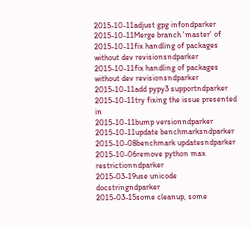2015-10-11adjust gpg infondparker
2015-10-11Merge branch 'master' of
2015-10-11fix handling of packages without dev revisionsndparker
2015-10-11fix handling of packages without dev revisionsndparker
2015-10-11add pypy3 supportndparker
2015-10-11try fixing the issue presented in
2015-10-11bump versionndparker
2015-10-11update benchmarksndparker
2015-10-08benchmark updatesndparker
2015-10-06remove python max restrictionndparker
2015-03-19use unicode docstringndparker
2015-03-15some cleanup, some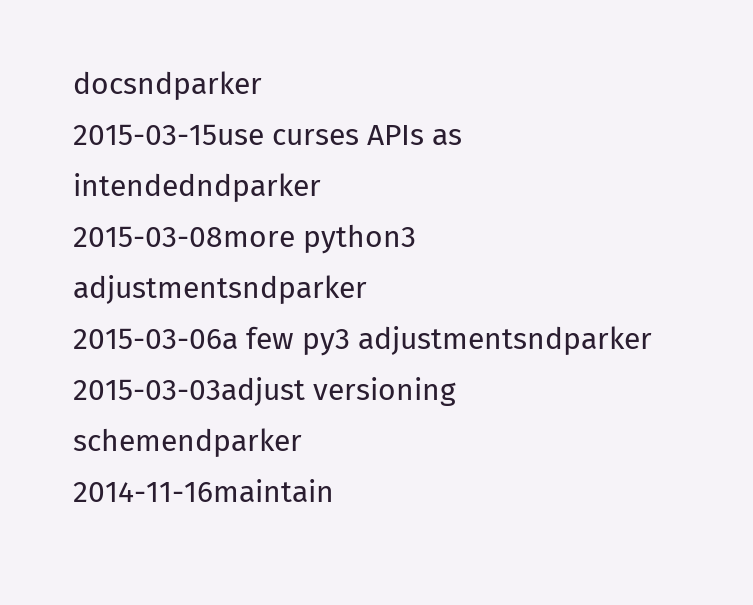docsndparker
2015-03-15use curses APIs as intendedndparker
2015-03-08more python3 adjustmentsndparker
2015-03-06a few py3 adjustmentsndparker
2015-03-03adjust versioning schemendparker
2014-11-16maintain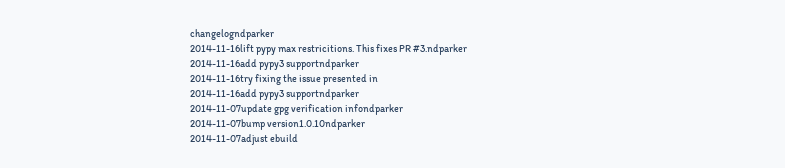changelogndparker
2014-11-16lift pypy max restricitions. This fixes PR #3.ndparker
2014-11-16add pypy3 supportndparker
2014-11-16try fixing the issue presented in
2014-11-16add pypy3 supportndparker
2014-11-07update gpg verification infondparker
2014-11-07bump version1.0.10ndparker
2014-11-07adjust ebuild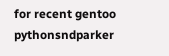for recent gentoo pythonsndparker